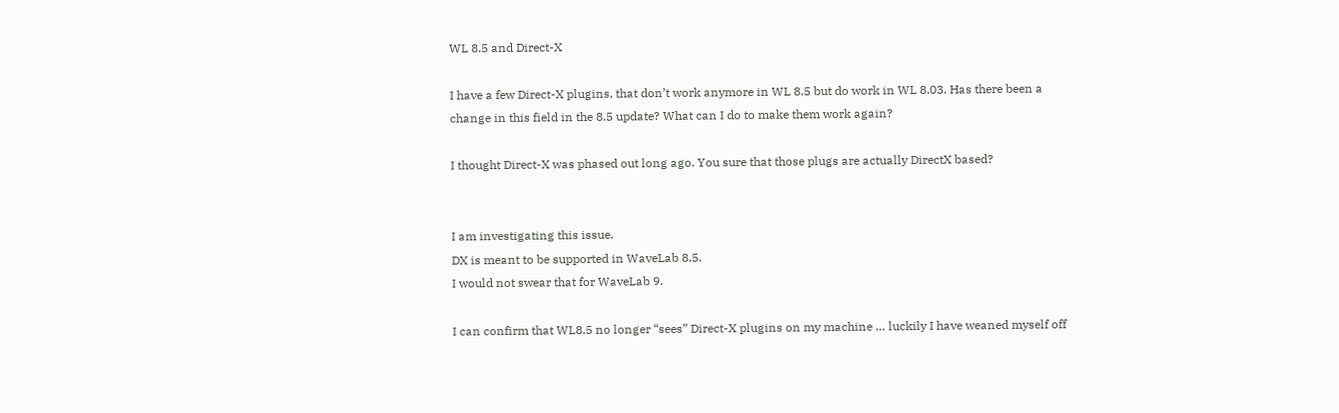WL 8.5 and Direct-X

I have a few Direct-X plugins, that don’t work anymore in WL 8.5 but do work in WL 8.03. Has there been a change in this field in the 8.5 update? What can I do to make them work again?

I thought Direct-X was phased out long ago. You sure that those plugs are actually DirectX based?


I am investigating this issue.
DX is meant to be supported in WaveLab 8.5.
I would not swear that for WaveLab 9.

I can confirm that WL8.5 no longer “sees” Direct-X plugins on my machine … luckily I have weaned myself off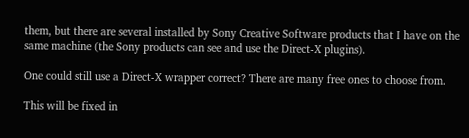them, but there are several installed by Sony Creative Software products that I have on the same machine (the Sony products can see and use the Direct-X plugins).

One could still use a Direct-X wrapper correct? There are many free ones to choose from.

This will be fixed in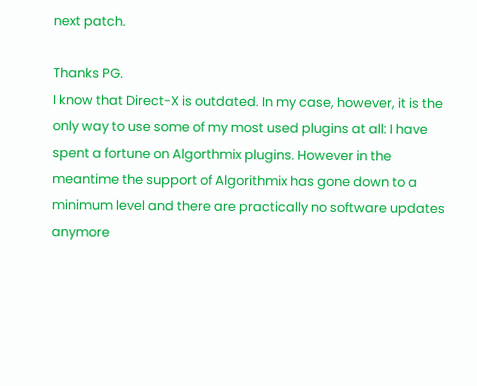next patch.

Thanks PG.
I know that Direct-X is outdated. In my case, however, it is the only way to use some of my most used plugins at all: I have spent a fortune on Algorthmix plugins. However in the meantime the support of Algorithmix has gone down to a minimum level and there are practically no software updates anymore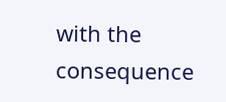with the consequence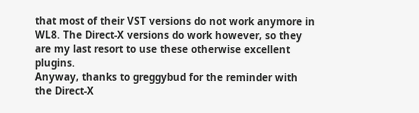that most of their VST versions do not work anymore in WL8. The Direct-X versions do work however, so they are my last resort to use these otherwise excellent plugins.
Anyway, thanks to greggybud for the reminder with the Direct-X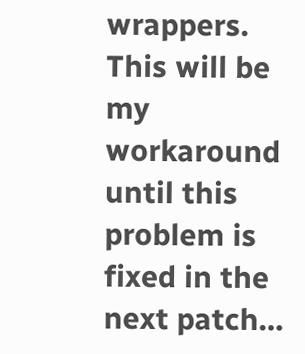wrappers. This will be my workaround until this problem is fixed in the next patch…